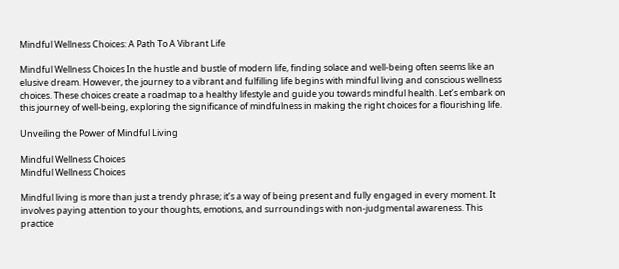Mindful Wellness Choices: A Path To A Vibrant Life

Mindful Wellness Choices In the hustle and bustle of modern life, finding solace and well-being often seems like an elusive dream. However, the journey to a vibrant and fulfilling life begins with mindful living and conscious wellness choices. These choices create a roadmap to a healthy lifestyle and guide you towards mindful health. Let’s embark on this journey of well-being, exploring the significance of mindfulness in making the right choices for a flourishing life.

Unveiling the Power of Mindful Living

Mindful Wellness Choices
Mindful Wellness Choices

Mindful living is more than just a trendy phrase; it’s a way of being present and fully engaged in every moment. It involves paying attention to your thoughts, emotions, and surroundings with non-judgmental awareness. This practice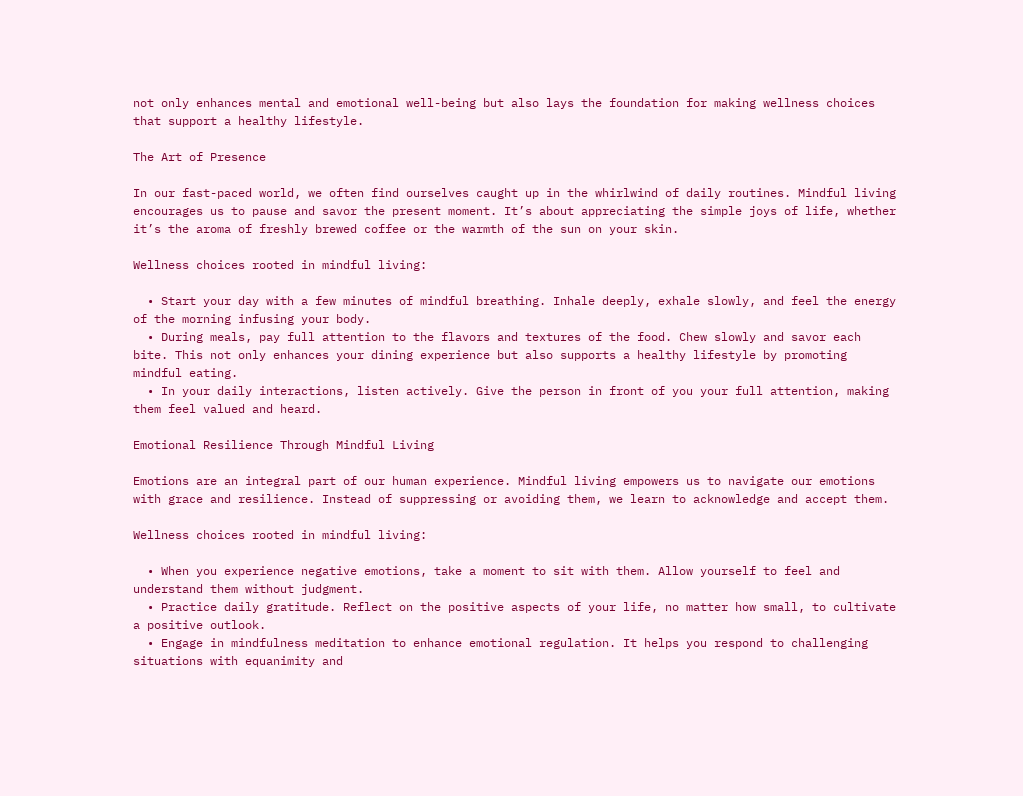not only enhances mental and emotional well-being but also lays the foundation for making wellness choices that support a healthy lifestyle.

The Art of Presence

In our fast-paced world, we often find ourselves caught up in the whirlwind of daily routines. Mindful living encourages us to pause and savor the present moment. It’s about appreciating the simple joys of life, whether it’s the aroma of freshly brewed coffee or the warmth of the sun on your skin.

Wellness choices rooted in mindful living:

  • Start your day with a few minutes of mindful breathing. Inhale deeply, exhale slowly, and feel the energy of the morning infusing your body.
  • During meals, pay full attention to the flavors and textures of the food. Chew slowly and savor each bite. This not only enhances your dining experience but also supports a healthy lifestyle by promoting mindful eating.
  • In your daily interactions, listen actively. Give the person in front of you your full attention, making them feel valued and heard.

Emotional Resilience Through Mindful Living

Emotions are an integral part of our human experience. Mindful living empowers us to navigate our emotions with grace and resilience. Instead of suppressing or avoiding them, we learn to acknowledge and accept them.

Wellness choices rooted in mindful living:

  • When you experience negative emotions, take a moment to sit with them. Allow yourself to feel and understand them without judgment.
  • Practice daily gratitude. Reflect on the positive aspects of your life, no matter how small, to cultivate a positive outlook.
  • Engage in mindfulness meditation to enhance emotional regulation. It helps you respond to challenging situations with equanimity and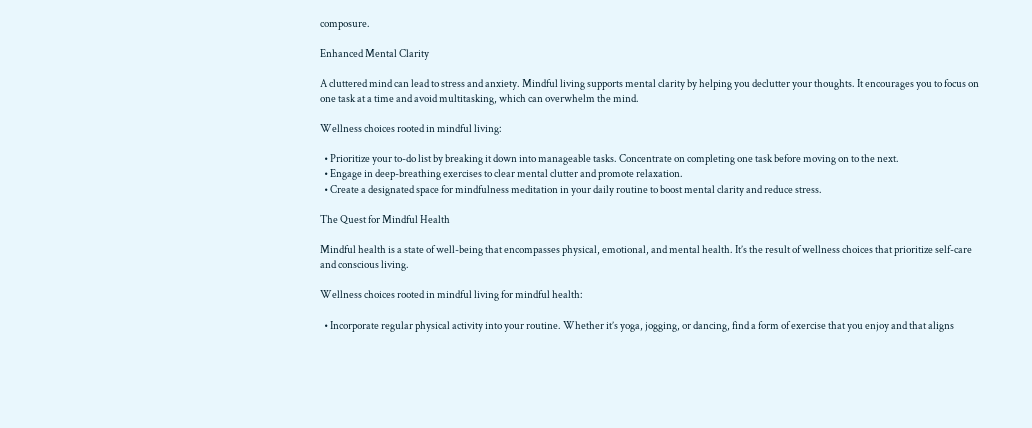composure.

Enhanced Mental Clarity

A cluttered mind can lead to stress and anxiety. Mindful living supports mental clarity by helping you declutter your thoughts. It encourages you to focus on one task at a time and avoid multitasking, which can overwhelm the mind.

Wellness choices rooted in mindful living:

  • Prioritize your to-do list by breaking it down into manageable tasks. Concentrate on completing one task before moving on to the next.
  • Engage in deep-breathing exercises to clear mental clutter and promote relaxation.
  • Create a designated space for mindfulness meditation in your daily routine to boost mental clarity and reduce stress.

The Quest for Mindful Health

Mindful health is a state of well-being that encompasses physical, emotional, and mental health. It’s the result of wellness choices that prioritize self-care and conscious living.

Wellness choices rooted in mindful living for mindful health:

  • Incorporate regular physical activity into your routine. Whether it’s yoga, jogging, or dancing, find a form of exercise that you enjoy and that aligns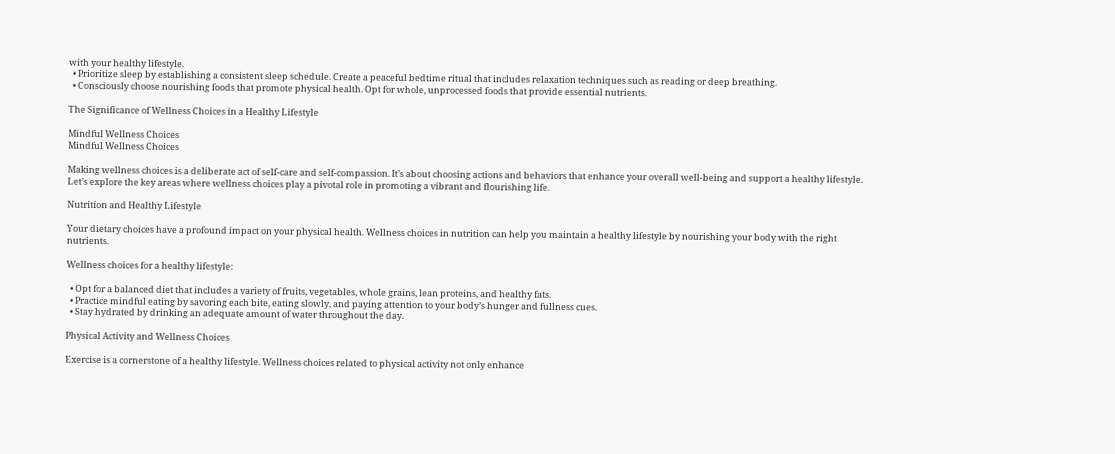with your healthy lifestyle.
  • Prioritize sleep by establishing a consistent sleep schedule. Create a peaceful bedtime ritual that includes relaxation techniques such as reading or deep breathing.
  • Consciously choose nourishing foods that promote physical health. Opt for whole, unprocessed foods that provide essential nutrients.

The Significance of Wellness Choices in a Healthy Lifestyle

Mindful Wellness Choices
Mindful Wellness Choices

Making wellness choices is a deliberate act of self-care and self-compassion. It’s about choosing actions and behaviors that enhance your overall well-being and support a healthy lifestyle. Let’s explore the key areas where wellness choices play a pivotal role in promoting a vibrant and flourishing life.

Nutrition and Healthy Lifestyle

Your dietary choices have a profound impact on your physical health. Wellness choices in nutrition can help you maintain a healthy lifestyle by nourishing your body with the right nutrients.

Wellness choices for a healthy lifestyle:

  • Opt for a balanced diet that includes a variety of fruits, vegetables, whole grains, lean proteins, and healthy fats.
  • Practice mindful eating by savoring each bite, eating slowly, and paying attention to your body’s hunger and fullness cues.
  • Stay hydrated by drinking an adequate amount of water throughout the day.

Physical Activity and Wellness Choices

Exercise is a cornerstone of a healthy lifestyle. Wellness choices related to physical activity not only enhance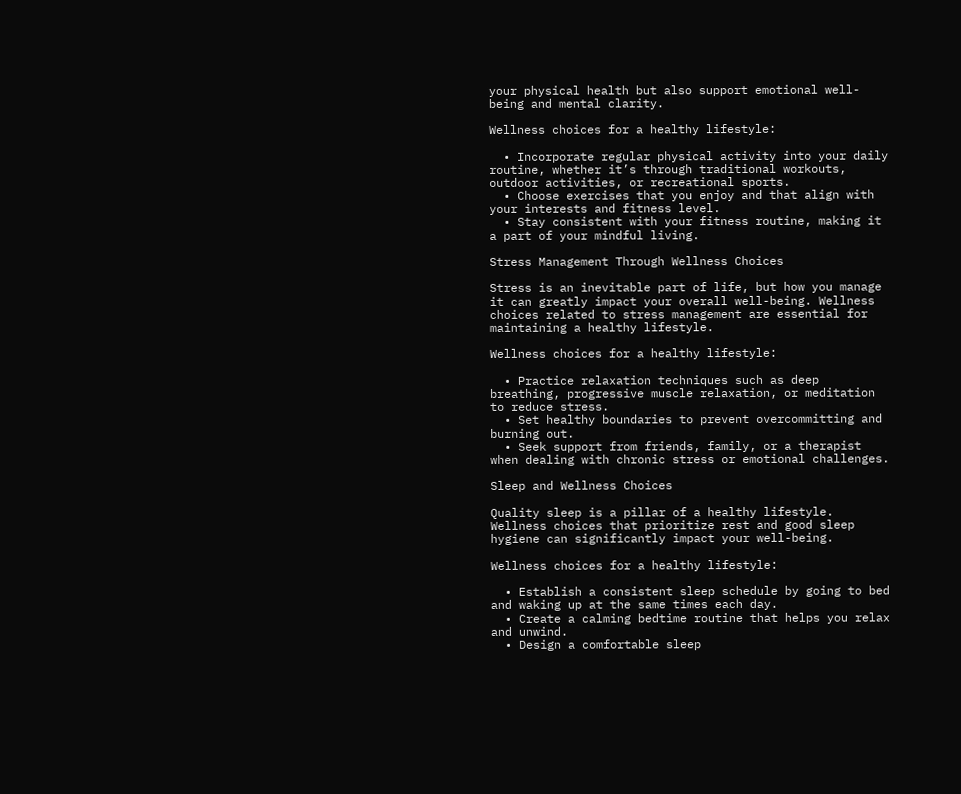your physical health but also support emotional well-being and mental clarity.

Wellness choices for a healthy lifestyle:

  • Incorporate regular physical activity into your daily routine, whether it’s through traditional workouts, outdoor activities, or recreational sports.
  • Choose exercises that you enjoy and that align with your interests and fitness level.
  • Stay consistent with your fitness routine, making it a part of your mindful living.

Stress Management Through Wellness Choices

Stress is an inevitable part of life, but how you manage it can greatly impact your overall well-being. Wellness choices related to stress management are essential for maintaining a healthy lifestyle.

Wellness choices for a healthy lifestyle:

  • Practice relaxation techniques such as deep breathing, progressive muscle relaxation, or meditation to reduce stress.
  • Set healthy boundaries to prevent overcommitting and burning out.
  • Seek support from friends, family, or a therapist when dealing with chronic stress or emotional challenges.

Sleep and Wellness Choices

Quality sleep is a pillar of a healthy lifestyle. Wellness choices that prioritize rest and good sleep hygiene can significantly impact your well-being.

Wellness choices for a healthy lifestyle:

  • Establish a consistent sleep schedule by going to bed and waking up at the same times each day.
  • Create a calming bedtime routine that helps you relax and unwind.
  • Design a comfortable sleep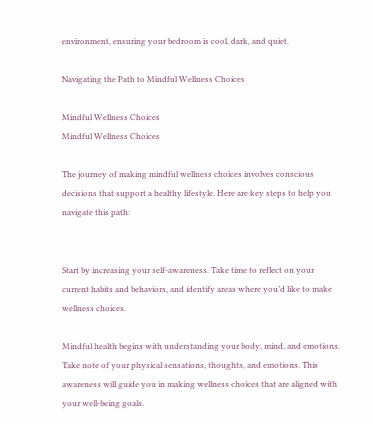environment, ensuring your bedroom is cool, dark, and quiet.

Navigating the Path to Mindful Wellness Choices

Mindful Wellness Choices
Mindful Wellness Choices

The journey of making mindful wellness choices involves conscious decisions that support a healthy lifestyle. Here are key steps to help you navigate this path:


Start by increasing your self-awareness. Take time to reflect on your current habits and behaviors, and identify areas where you’d like to make wellness choices.

Mindful health begins with understanding your body, mind, and emotions. Take note of your physical sensations, thoughts, and emotions. This awareness will guide you in making wellness choices that are aligned with your well-being goals.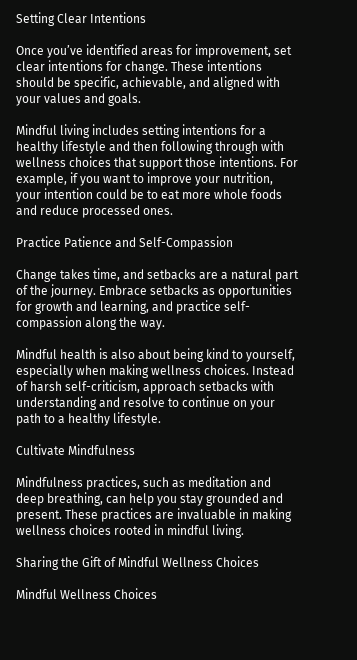Setting Clear Intentions

Once you’ve identified areas for improvement, set clear intentions for change. These intentions should be specific, achievable, and aligned with your values and goals.

Mindful living includes setting intentions for a healthy lifestyle and then following through with wellness choices that support those intentions. For example, if you want to improve your nutrition, your intention could be to eat more whole foods and reduce processed ones.

Practice Patience and Self-Compassion

Change takes time, and setbacks are a natural part of the journey. Embrace setbacks as opportunities for growth and learning, and practice self-compassion along the way.

Mindful health is also about being kind to yourself, especially when making wellness choices. Instead of harsh self-criticism, approach setbacks with understanding and resolve to continue on your path to a healthy lifestyle.

Cultivate Mindfulness

Mindfulness practices, such as meditation and deep breathing, can help you stay grounded and present. These practices are invaluable in making wellness choices rooted in mindful living.

Sharing the Gift of Mindful Wellness Choices

Mindful Wellness Choices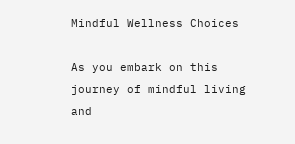Mindful Wellness Choices

As you embark on this journey of mindful living and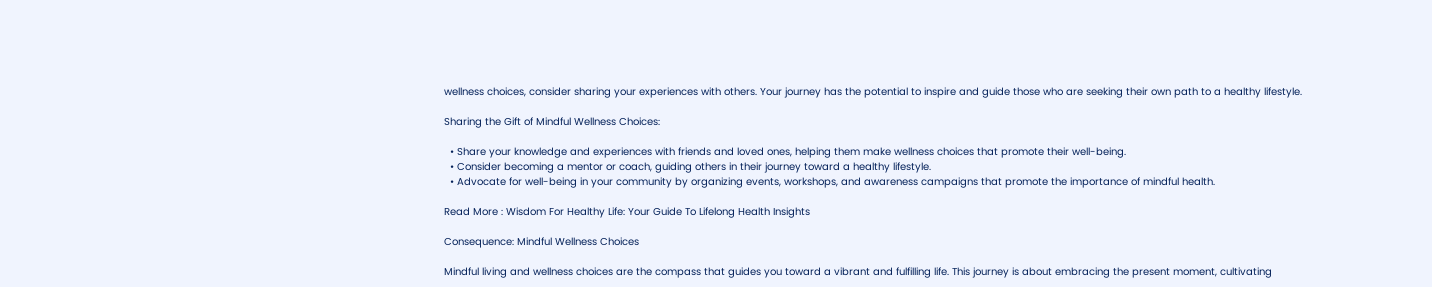wellness choices, consider sharing your experiences with others. Your journey has the potential to inspire and guide those who are seeking their own path to a healthy lifestyle.

Sharing the Gift of Mindful Wellness Choices:

  • Share your knowledge and experiences with friends and loved ones, helping them make wellness choices that promote their well-being.
  • Consider becoming a mentor or coach, guiding others in their journey toward a healthy lifestyle.
  • Advocate for well-being in your community by organizing events, workshops, and awareness campaigns that promote the importance of mindful health.

Read More : Wisdom For Healthy Life: Your Guide To Lifelong Health Insights

Consequence: Mindful Wellness Choices

Mindful living and wellness choices are the compass that guides you toward a vibrant and fulfilling life. This journey is about embracing the present moment, cultivating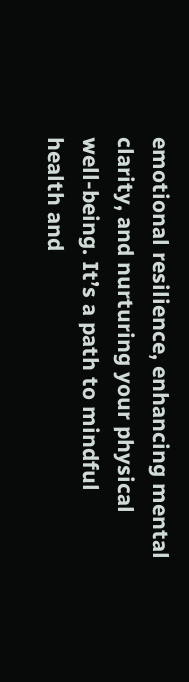emotional resilience, enhancing mental clarity, and nurturing your physical well-being. It’s a path to mindful health and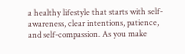a healthy lifestyle that starts with self-awareness, clear intentions, patience, and self-compassion. As you make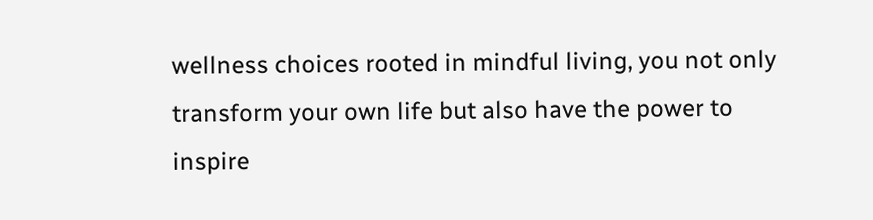wellness choices rooted in mindful living, you not only transform your own life but also have the power to inspire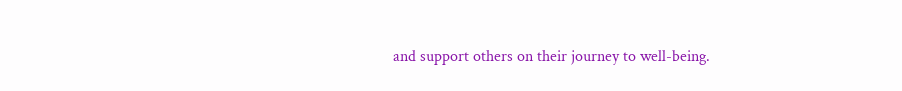and support others on their journey to well-being.